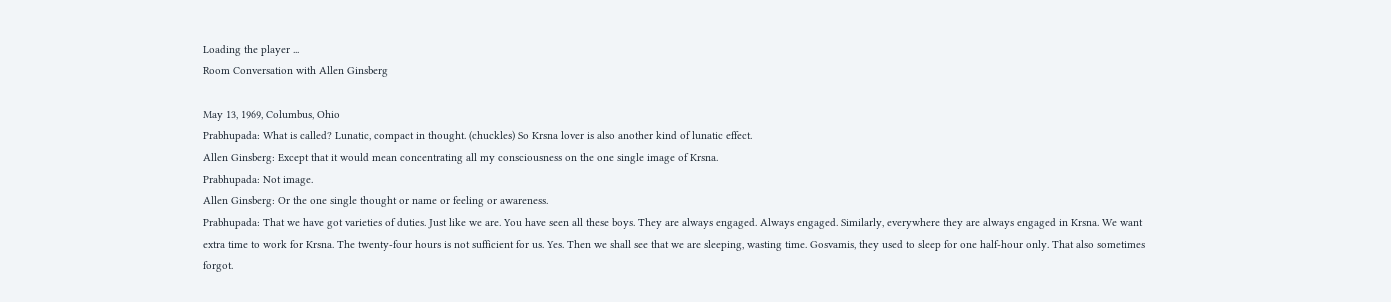Loading the player ...
Room Conversation with Allen Ginsberg

May 13, 1969, Columbus, Ohio
Prabhupada: What is called? Lunatic, compact in thought. (chuckles) So Krsna lover is also another kind of lunatic effect.
Allen Ginsberg: Except that it would mean concentrating all my consciousness on the one single image of Krsna.
Prabhupada: Not image.
Allen Ginsberg: Or the one single thought or name or feeling or awareness.
Prabhupada: That we have got varieties of duties. Just like we are. You have seen all these boys. They are always engaged. Always engaged. Similarly, everywhere they are always engaged in Krsna. We want extra time to work for Krsna. The twenty-four hours is not sufficient for us. Yes. Then we shall see that we are sleeping, wasting time. Gosvamis, they used to sleep for one half-hour only. That also sometimes forgot.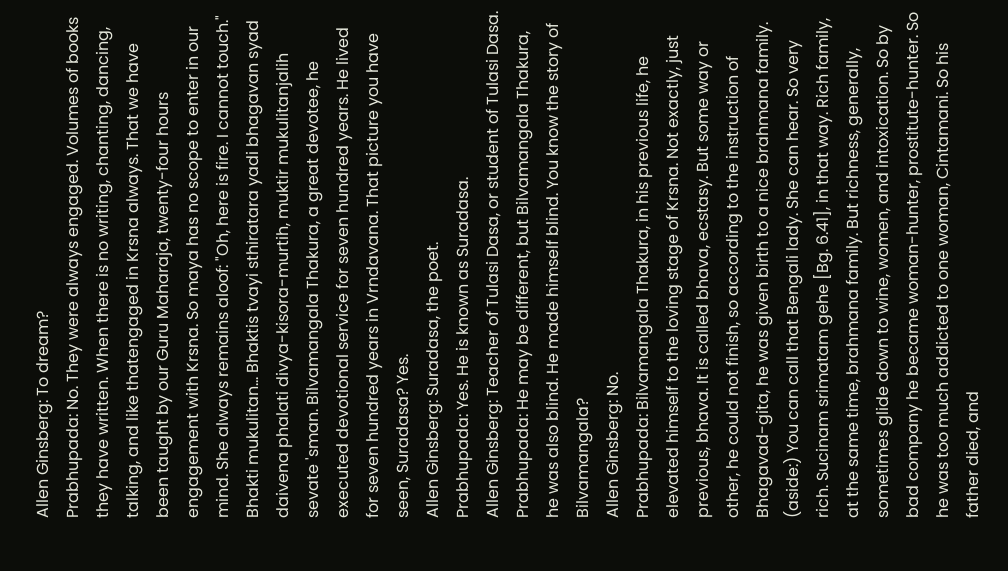Allen Ginsberg: To dream?
Prabhupada: No. They were always engaged. Volumes of books they have written. When there is no writing, chanting, dancing, talking, and like thatengaged in Krsna always. That we have been taught by our Guru Maharaja, twenty-four hours engagement with Krsna. So maya has no scope to enter in our mind. She always remains aloof: "Oh, here is fire. I cannot touch." Bhakti mukulitan... Bhaktis tvayi sthiratara yadi bhagavan syad daivena phalati divya-kisora-murtih, muktir mukulitanjalih sevate 'sman. Bilvamangala Thakura, a great devotee, he executed devotional service for seven hundred years. He lived for seven hundred years in Vrndavana. That picture you have seen, Suradasa? Yes.
Allen Ginsberg: Suradasa, the poet.
Prabhupada: Yes. He is known as Suradasa.
Allen Ginsberg: Teacher of Tulasi Dasa, or student of Tulasi Dasa.
Prabhupada: He may be different, but Bilvamangala Thakura, he was also blind. He made himself blind. You know the story of Bilvamangala?
Allen Ginsberg: No.
Prabhupada: Bilvamangala Thakura, in his previous life, he elevated himself to the loving stage of Krsna. Not exactly, just previous, bhava. It is called bhava, ecstasy. But some way or other, he could not finish, so according to the instruction of Bhagavad-gita, he was given birth to a nice brahmana family. (aside:) You can call that Bengali lady. She can hear. So very rich. Sucinam srimatam gehe [Bg. 6.41], in that way. Rich family, at the same time, brahmana family. But richness, generally, sometimes glide down to wine, women, and intoxication. So by bad company he became woman-hunter, prostitute-hunter. So he was too much addicted to one woman, Cintamani. So his father died, and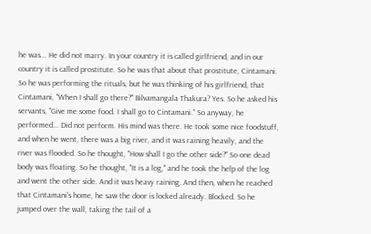he was... He did not marry. In your country it is called girlfriend, and in our country it is called prostitute. So he was that about that prostitute, Cintamani. So he was performing the rituals, but he was thinking of his girlfriend, that Cintamani, "When I shall go there?" Bilvamangala Thakura? Yes. So he asked his servants, "Give me some food. I shall go to Cintamani." So anyway, he performed... Did not perform. His mind was there. He took some nice foodstuff, and when he went, there was a big river, and it was raining heavily, and the river was flooded. So he thought, "How shall I go the other side?" So one dead body was floating. So he thought, "It is a log," and he took the help of the log and went the other side. And it was heavy raining. And then, when he reached that Cintamani's home, he saw the door is locked already. Blocked. So he jumped over the wall, taking the tail of a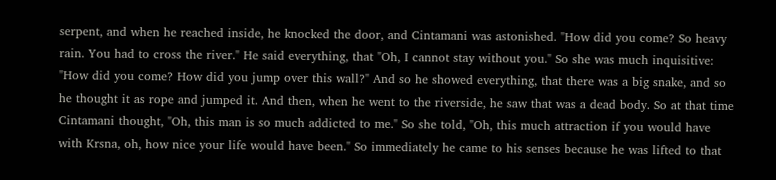serpent, and when he reached inside, he knocked the door, and Cintamani was astonished. "How did you come? So heavy rain. You had to cross the river." He said everything, that "Oh, I cannot stay without you." So she was much inquisitive: "How did you come? How did you jump over this wall?" And so he showed everything, that there was a big snake, and so he thought it as rope and jumped it. And then, when he went to the riverside, he saw that was a dead body. So at that time Cintamani thought, "Oh, this man is so much addicted to me." So she told, "Oh, this much attraction if you would have with Krsna, oh, how nice your life would have been." So immediately he came to his senses because he was lifted to that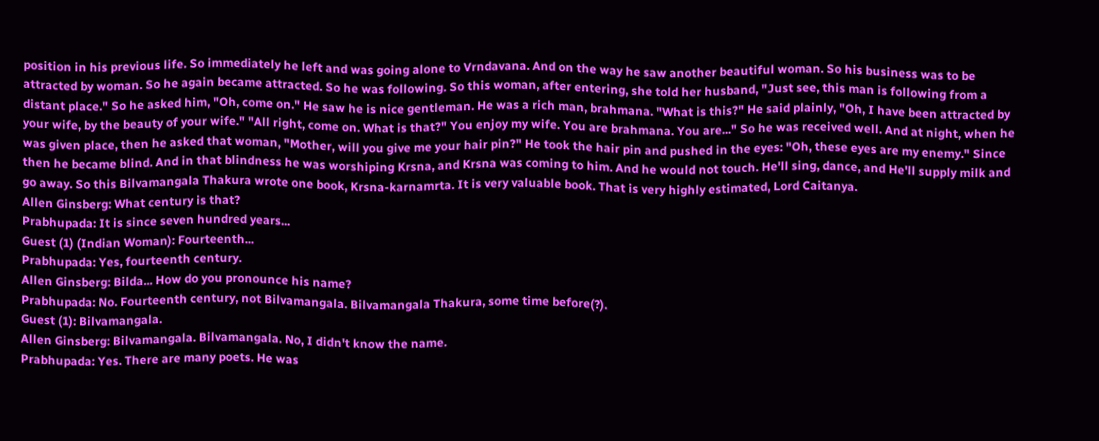position in his previous life. So immediately he left and was going alone to Vrndavana. And on the way he saw another beautiful woman. So his business was to be attracted by woman. So he again became attracted. So he was following. So this woman, after entering, she told her husband, "Just see, this man is following from a distant place." So he asked him, "Oh, come on." He saw he is nice gentleman. He was a rich man, brahmana. "What is this?" He said plainly, "Oh, I have been attracted by your wife, by the beauty of your wife." "All right, come on. What is that?" You enjoy my wife. You are brahmana. You are..." So he was received well. And at night, when he was given place, then he asked that woman, "Mother, will you give me your hair pin?" He took the hair pin and pushed in the eyes: "Oh, these eyes are my enemy." Since then he became blind. And in that blindness he was worshiping Krsna, and Krsna was coming to him. And he would not touch. He'll sing, dance, and He'll supply milk and go away. So this Bilvamangala Thakura wrote one book, Krsna-karnamrta. It is very valuable book. That is very highly estimated, Lord Caitanya.
Allen Ginsberg: What century is that?
Prabhupada: It is since seven hundred years...
Guest (1) (Indian Woman): Fourteenth...
Prabhupada: Yes, fourteenth century.
Allen Ginsberg: Bilda... How do you pronounce his name?
Prabhupada: No. Fourteenth century, not Bilvamangala. Bilvamangala Thakura, some time before(?).
Guest (1): Bilvamangala.
Allen Ginsberg: Bilvamangala. Bilvamangala. No, I didn't know the name.
Prabhupada: Yes. There are many poets. He was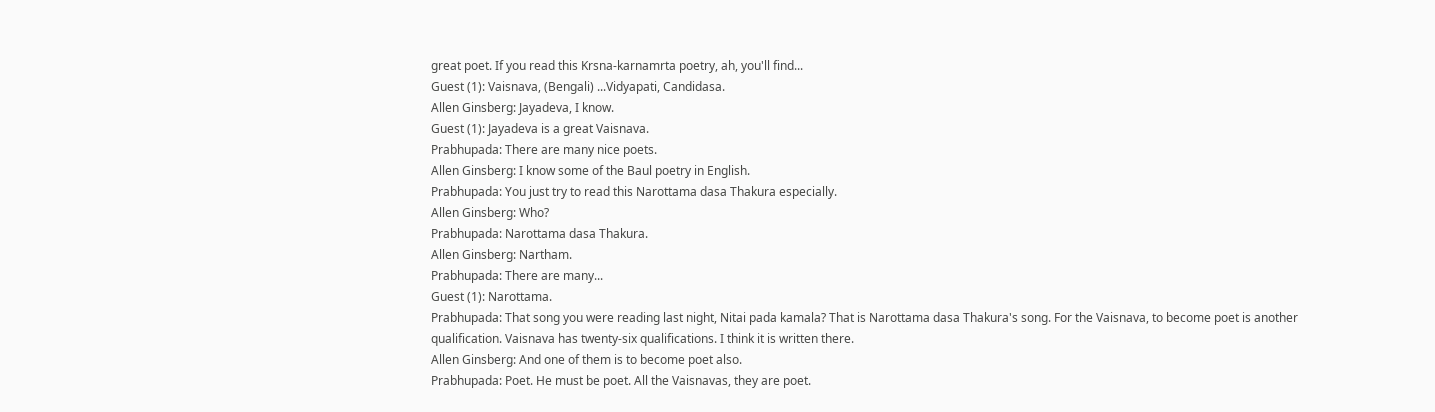great poet. If you read this Krsna-karnamrta poetry, ah, you'll find...
Guest (1): Vaisnava, (Bengali) ...Vidyapati, Candidasa.
Allen Ginsberg: Jayadeva, I know.
Guest (1): Jayadeva is a great Vaisnava.
Prabhupada: There are many nice poets.
Allen Ginsberg: I know some of the Baul poetry in English.
Prabhupada: You just try to read this Narottama dasa Thakura especially.
Allen Ginsberg: Who?
Prabhupada: Narottama dasa Thakura.
Allen Ginsberg: Nartham.
Prabhupada: There are many...
Guest (1): Narottama.
Prabhupada: That song you were reading last night, Nitai pada kamala? That is Narottama dasa Thakura's song. For the Vaisnava, to become poet is another qualification. Vaisnava has twenty-six qualifications. I think it is written there.
Allen Ginsberg: And one of them is to become poet also.
Prabhupada: Poet. He must be poet. All the Vaisnavas, they are poet.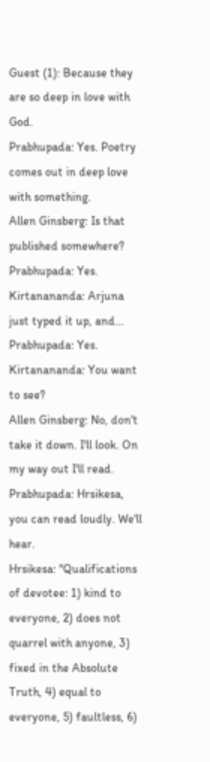Guest (1): Because they are so deep in love with God.
Prabhupada: Yes. Poetry comes out in deep love with something.
Allen Ginsberg: Is that published somewhere?
Prabhupada: Yes.
Kirtanananda: Arjuna just typed it up, and...
Prabhupada: Yes.
Kirtanananda: You want to see?
Allen Ginsberg: No, don't take it down. I'll look. On my way out I'll read.
Prabhupada: Hrsikesa, you can read loudly. We'll hear.
Hrsikesa: "Qualifications of devotee: 1) kind to everyone, 2) does not quarrel with anyone, 3) fixed in the Absolute Truth, 4) equal to everyone, 5) faultless, 6)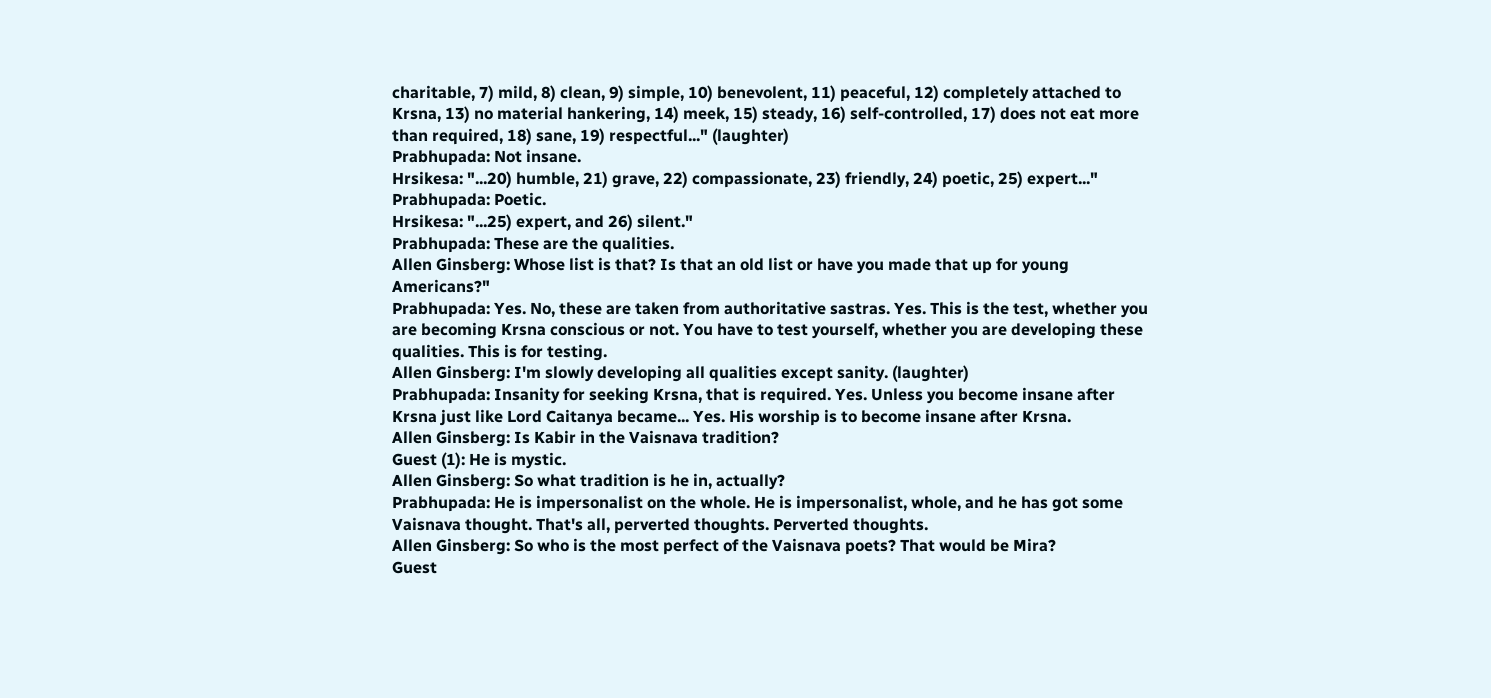charitable, 7) mild, 8) clean, 9) simple, 10) benevolent, 11) peaceful, 12) completely attached to Krsna, 13) no material hankering, 14) meek, 15) steady, 16) self-controlled, 17) does not eat more than required, 18) sane, 19) respectful..." (laughter)
Prabhupada: Not insane.
Hrsikesa: "...20) humble, 21) grave, 22) compassionate, 23) friendly, 24) poetic, 25) expert..."
Prabhupada: Poetic.
Hrsikesa: "...25) expert, and 26) silent."
Prabhupada: These are the qualities.
Allen Ginsberg: Whose list is that? Is that an old list or have you made that up for young Americans?"
Prabhupada: Yes. No, these are taken from authoritative sastras. Yes. This is the test, whether you are becoming Krsna conscious or not. You have to test yourself, whether you are developing these qualities. This is for testing.
Allen Ginsberg: I'm slowly developing all qualities except sanity. (laughter)
Prabhupada: Insanity for seeking Krsna, that is required. Yes. Unless you become insane after Krsna just like Lord Caitanya became... Yes. His worship is to become insane after Krsna.
Allen Ginsberg: Is Kabir in the Vaisnava tradition?
Guest (1): He is mystic.
Allen Ginsberg: So what tradition is he in, actually?
Prabhupada: He is impersonalist on the whole. He is impersonalist, whole, and he has got some Vaisnava thought. That's all, perverted thoughts. Perverted thoughts.
Allen Ginsberg: So who is the most perfect of the Vaisnava poets? That would be Mira?
Guest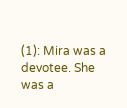(1): Mira was a devotee. She was a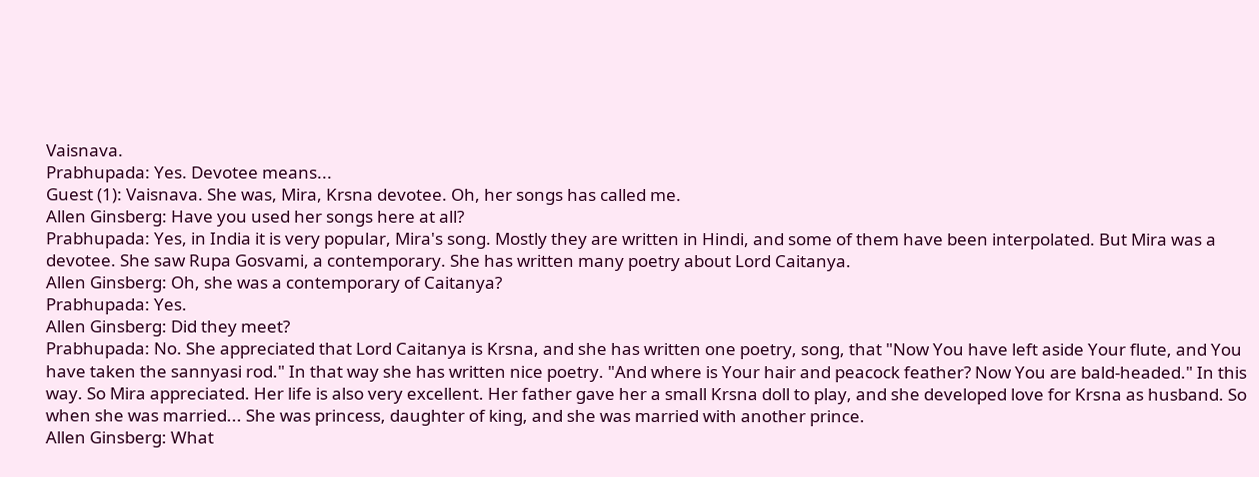Vaisnava.
Prabhupada: Yes. Devotee means...
Guest (1): Vaisnava. She was, Mira, Krsna devotee. Oh, her songs has called me.
Allen Ginsberg: Have you used her songs here at all?
Prabhupada: Yes, in India it is very popular, Mira's song. Mostly they are written in Hindi, and some of them have been interpolated. But Mira was a devotee. She saw Rupa Gosvami, a contemporary. She has written many poetry about Lord Caitanya.
Allen Ginsberg: Oh, she was a contemporary of Caitanya?
Prabhupada: Yes.
Allen Ginsberg: Did they meet?
Prabhupada: No. She appreciated that Lord Caitanya is Krsna, and she has written one poetry, song, that "Now You have left aside Your flute, and You have taken the sannyasi rod." In that way she has written nice poetry. "And where is Your hair and peacock feather? Now You are bald-headed." In this way. So Mira appreciated. Her life is also very excellent. Her father gave her a small Krsna doll to play, and she developed love for Krsna as husband. So when she was married... She was princess, daughter of king, and she was married with another prince.
Allen Ginsberg: What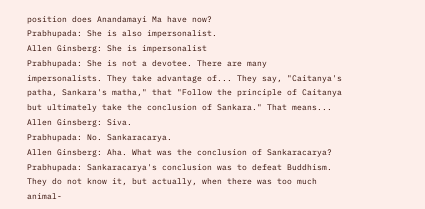position does Anandamayi Ma have now?
Prabhupada: She is also impersonalist.
Allen Ginsberg: She is impersonalist
Prabhupada: She is not a devotee. There are many impersonalists. They take advantage of... They say, "Caitanya's patha, Sankara's matha," that "Follow the principle of Caitanya but ultimately take the conclusion of Sankara." That means...
Allen Ginsberg: Siva.
Prabhupada: No. Sankaracarya.
Allen Ginsberg: Aha. What was the conclusion of Sankaracarya?
Prabhupada: Sankaracarya's conclusion was to defeat Buddhism. They do not know it, but actually, when there was too much animal-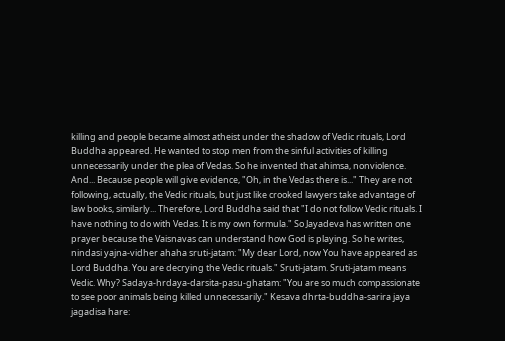killing and people became almost atheist under the shadow of Vedic rituals, Lord Buddha appeared. He wanted to stop men from the sinful activities of killing unnecessarily under the plea of Vedas. So he invented that ahimsa, nonviolence. And... Because people will give evidence, "Oh, in the Vedas there is..." They are not following, actually, the Vedic rituals, but just like crooked lawyers take advantage of law books, similarly... Therefore, Lord Buddha said that "I do not follow Vedic rituals. I have nothing to do with Vedas. It is my own formula." So Jayadeva has written one prayer because the Vaisnavas can understand how God is playing. So he writes, nindasi yajna-vidher ahaha sruti-jatam: "My dear Lord, now You have appeared as Lord Buddha. You are decrying the Vedic rituals." Sruti-jatam. Sruti-jatam means Vedic. Why? Sadaya-hrdaya-darsita-pasu-ghatam: "You are so much compassionate to see poor animals being killed unnecessarily." Kesava dhrta-buddha-sarira jaya jagadisa hare: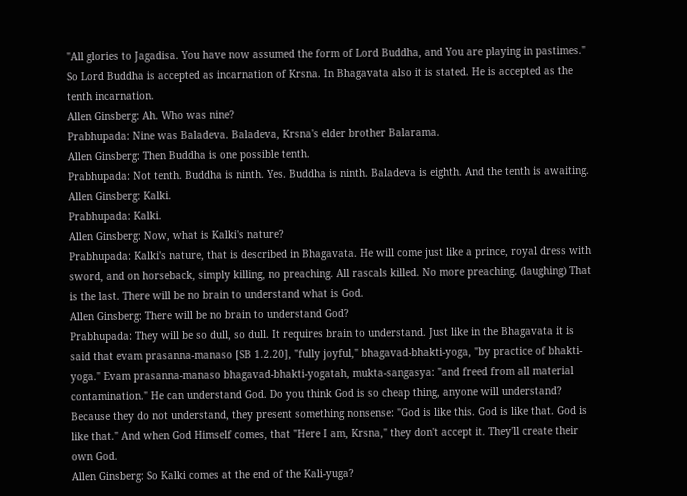"All glories to Jagadisa. You have now assumed the form of Lord Buddha, and You are playing in pastimes." So Lord Buddha is accepted as incarnation of Krsna. In Bhagavata also it is stated. He is accepted as the tenth incarnation.
Allen Ginsberg: Ah. Who was nine?
Prabhupada: Nine was Baladeva. Baladeva, Krsna's elder brother Balarama.
Allen Ginsberg: Then Buddha is one possible tenth.
Prabhupada: Not tenth. Buddha is ninth. Yes. Buddha is ninth. Baladeva is eighth. And the tenth is awaiting.
Allen Ginsberg: Kalki.
Prabhupada: Kalki.
Allen Ginsberg: Now, what is Kalki's nature?
Prabhupada: Kalki's nature, that is described in Bhagavata. He will come just like a prince, royal dress with sword, and on horseback, simply killing, no preaching. All rascals killed. No more preaching. (laughing) That is the last. There will be no brain to understand what is God.
Allen Ginsberg: There will be no brain to understand God?
Prabhupada: They will be so dull, so dull. It requires brain to understand. Just like in the Bhagavata it is said that evam prasanna-manaso [SB 1.2.20], "fully joyful," bhagavad-bhakti-yoga, "by practice of bhakti-yoga." Evam prasanna-manaso bhagavad-bhakti-yogatah, mukta-sangasya: "and freed from all material contamination." He can understand God. Do you think God is so cheap thing, anyone will understand? Because they do not understand, they present something nonsense: "God is like this. God is like that. God is like that." And when God Himself comes, that "Here I am, Krsna," they don't accept it. They'll create their own God.
Allen Ginsberg: So Kalki comes at the end of the Kali-yuga?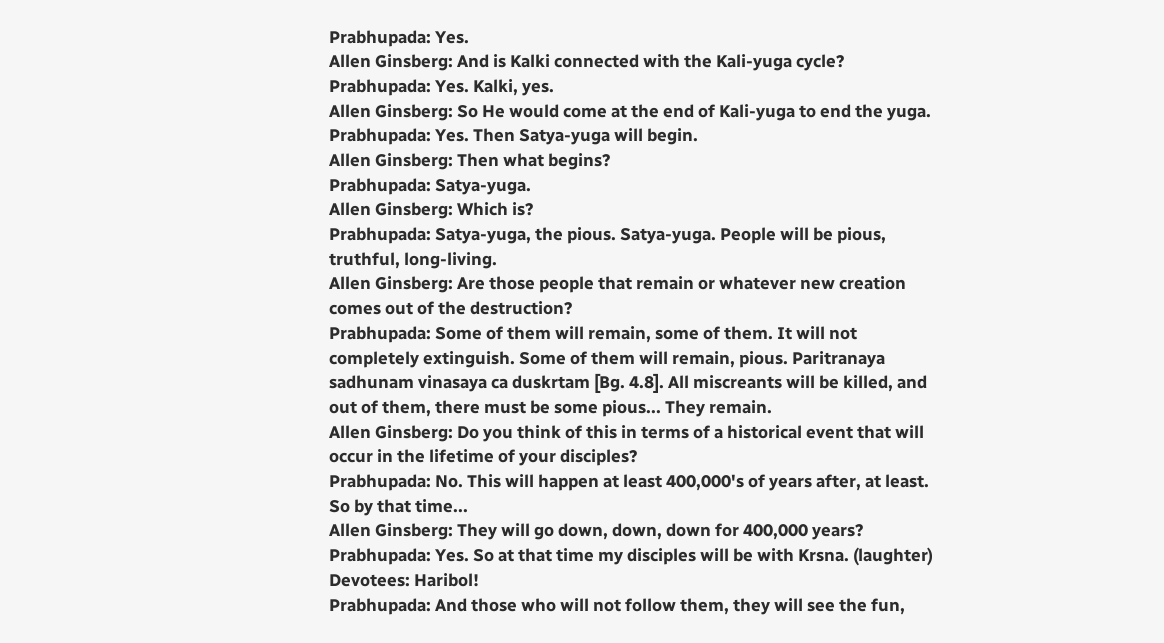Prabhupada: Yes.
Allen Ginsberg: And is Kalki connected with the Kali-yuga cycle?
Prabhupada: Yes. Kalki, yes.
Allen Ginsberg: So He would come at the end of Kali-yuga to end the yuga.
Prabhupada: Yes. Then Satya-yuga will begin.
Allen Ginsberg: Then what begins?
Prabhupada: Satya-yuga.
Allen Ginsberg: Which is?
Prabhupada: Satya-yuga, the pious. Satya-yuga. People will be pious, truthful, long-living.
Allen Ginsberg: Are those people that remain or whatever new creation comes out of the destruction?
Prabhupada: Some of them will remain, some of them. It will not completely extinguish. Some of them will remain, pious. Paritranaya sadhunam vinasaya ca duskrtam [Bg. 4.8]. All miscreants will be killed, and out of them, there must be some pious... They remain.
Allen Ginsberg: Do you think of this in terms of a historical event that will occur in the lifetime of your disciples?
Prabhupada: No. This will happen at least 400,000's of years after, at least. So by that time...
Allen Ginsberg: They will go down, down, down for 400,000 years?
Prabhupada: Yes. So at that time my disciples will be with Krsna. (laughter)
Devotees: Haribol!
Prabhupada: And those who will not follow them, they will see the fun,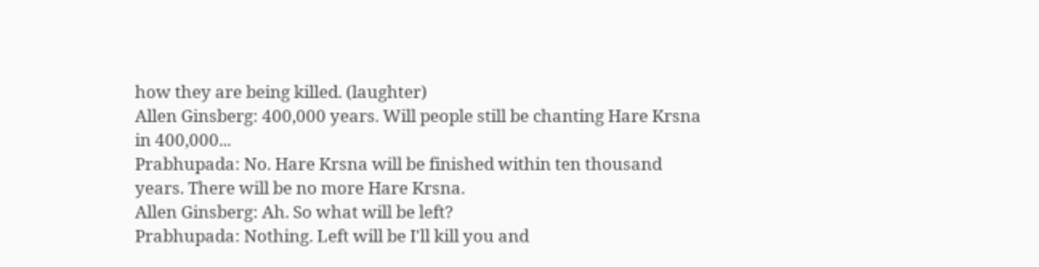how they are being killed. (laughter)
Allen Ginsberg: 400,000 years. Will people still be chanting Hare Krsna in 400,000...
Prabhupada: No. Hare Krsna will be finished within ten thousand years. There will be no more Hare Krsna.
Allen Ginsberg: Ah. So what will be left?
Prabhupada: Nothing. Left will be I'll kill you and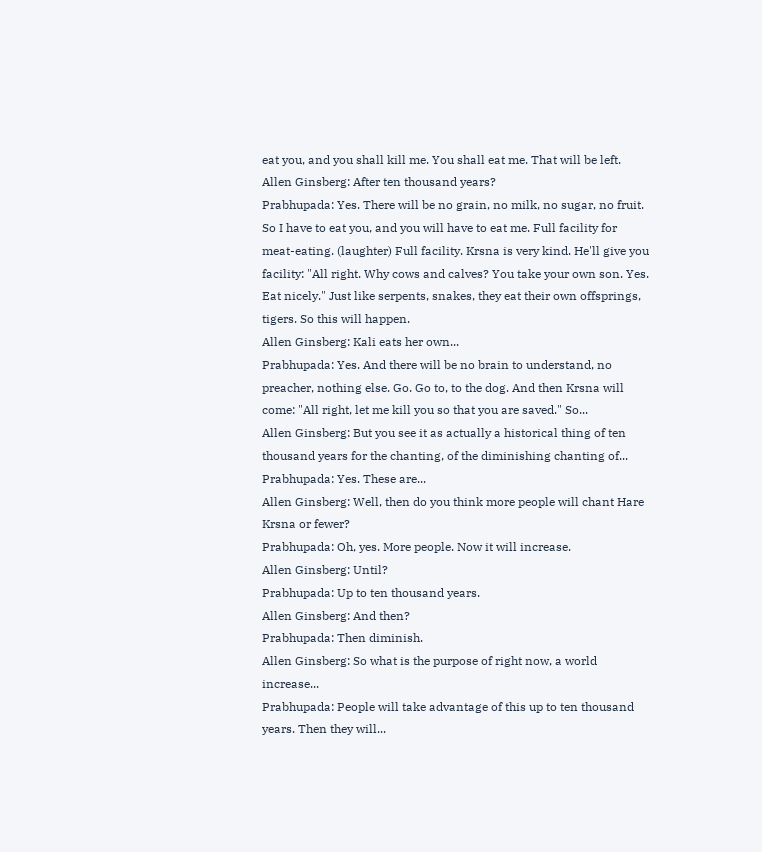eat you, and you shall kill me. You shall eat me. That will be left.
Allen Ginsberg: After ten thousand years?
Prabhupada: Yes. There will be no grain, no milk, no sugar, no fruit. So I have to eat you, and you will have to eat me. Full facility for meat-eating. (laughter) Full facility. Krsna is very kind. He'll give you facility: "All right. Why cows and calves? You take your own son. Yes. Eat nicely." Just like serpents, snakes, they eat their own offsprings, tigers. So this will happen.
Allen Ginsberg: Kali eats her own...
Prabhupada: Yes. And there will be no brain to understand, no preacher, nothing else. Go. Go to, to the dog. And then Krsna will come: "All right, let me kill you so that you are saved." So...
Allen Ginsberg: But you see it as actually a historical thing of ten thousand years for the chanting, of the diminishing chanting of...
Prabhupada: Yes. These are...
Allen Ginsberg: Well, then do you think more people will chant Hare Krsna or fewer?
Prabhupada: Oh, yes. More people. Now it will increase.
Allen Ginsberg: Until?
Prabhupada: Up to ten thousand years.
Allen Ginsberg: And then?
Prabhupada: Then diminish.
Allen Ginsberg: So what is the purpose of right now, a world increase...
Prabhupada: People will take advantage of this up to ten thousand years. Then they will...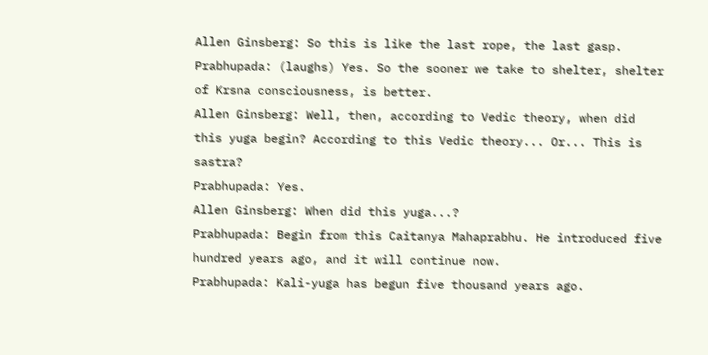Allen Ginsberg: So this is like the last rope, the last gasp.
Prabhupada: (laughs) Yes. So the sooner we take to shelter, shelter of Krsna consciousness, is better.
Allen Ginsberg: Well, then, according to Vedic theory, when did this yuga begin? According to this Vedic theory... Or... This is sastra?
Prabhupada: Yes.
Allen Ginsberg: When did this yuga...?
Prabhupada: Begin from this Caitanya Mahaprabhu. He introduced five hundred years ago, and it will continue now.
Prabhupada: Kali-yuga has begun five thousand years ago.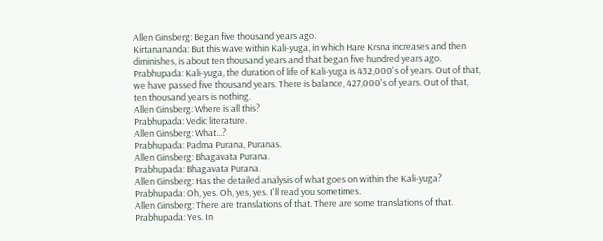Allen Ginsberg: Began five thousand years ago.
Kirtanananda: But this wave within Kali-yuga, in which Hare Krsna increases and then diminishes, is about ten thousand years and that began five hundred years ago.
Prabhupada: Kali-yuga, the duration of life of Kali-yuga is 432,000's of years. Out of that, we have passed five thousand years. There is balance, 427,000's of years. Out of that, ten thousand years is nothing.
Allen Ginsberg: Where is all this?
Prabhupada: Vedic literature.
Allen Ginsberg: What...?
Prabhupada: Padma Purana, Puranas.
Allen Ginsberg: Bhagavata Purana.
Prabhupada: Bhagavata Purana.
Allen Ginsberg: Has the detailed analysis of what goes on within the Kali-yuga?
Prabhupada: Oh, yes. Oh, yes, yes. I'll read you sometimes.
Allen Ginsberg: There are translations of that. There are some translations of that.
Prabhupada: Yes. In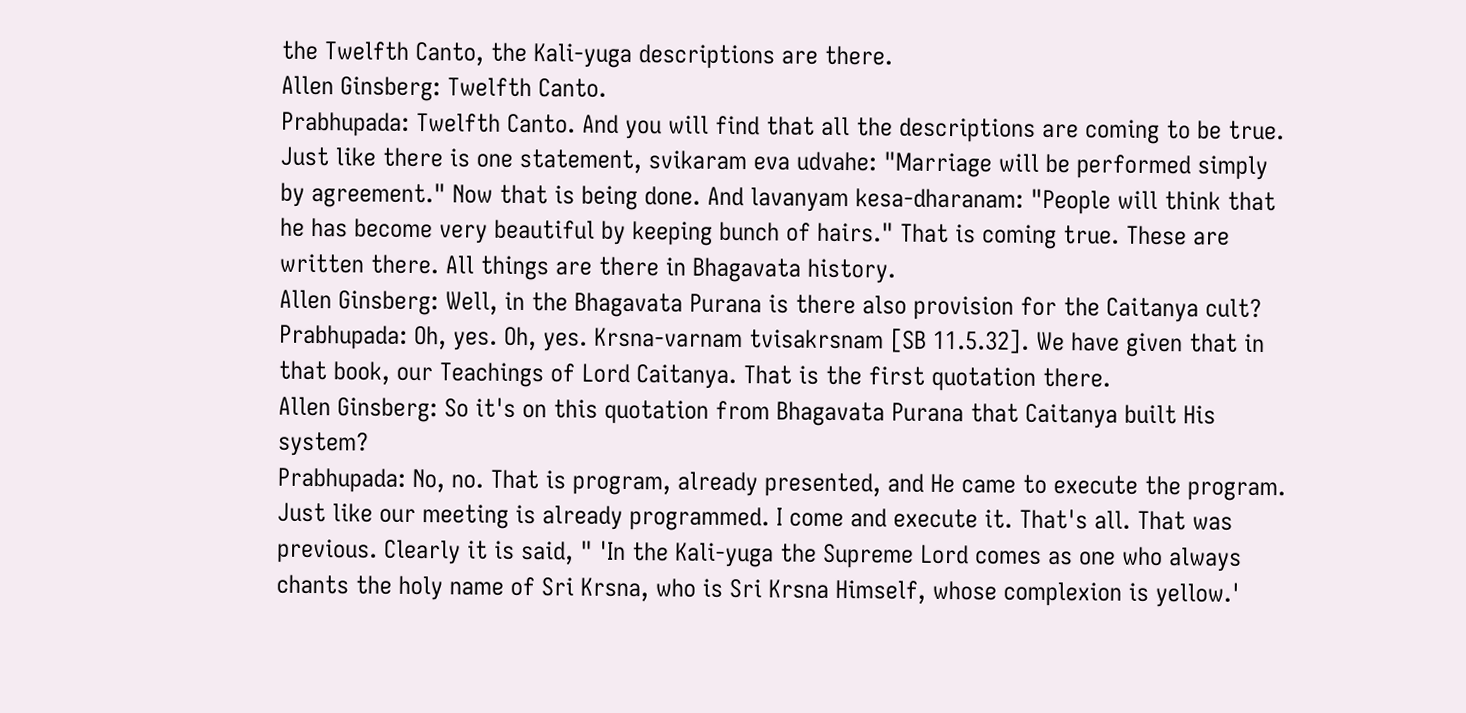the Twelfth Canto, the Kali-yuga descriptions are there.
Allen Ginsberg: Twelfth Canto.
Prabhupada: Twelfth Canto. And you will find that all the descriptions are coming to be true. Just like there is one statement, svikaram eva udvahe: "Marriage will be performed simply by agreement." Now that is being done. And lavanyam kesa-dharanam: "People will think that he has become very beautiful by keeping bunch of hairs." That is coming true. These are written there. All things are there in Bhagavata history.
Allen Ginsberg: Well, in the Bhagavata Purana is there also provision for the Caitanya cult?
Prabhupada: Oh, yes. Oh, yes. Krsna-varnam tvisakrsnam [SB 11.5.32]. We have given that in that book, our Teachings of Lord Caitanya. That is the first quotation there.
Allen Ginsberg: So it's on this quotation from Bhagavata Purana that Caitanya built His system?
Prabhupada: No, no. That is program, already presented, and He came to execute the program. Just like our meeting is already programmed. I come and execute it. That's all. That was previous. Clearly it is said, " 'In the Kali-yuga the Supreme Lord comes as one who always chants the holy name of Sri Krsna, who is Sri Krsna Himself, whose complexion is yellow.'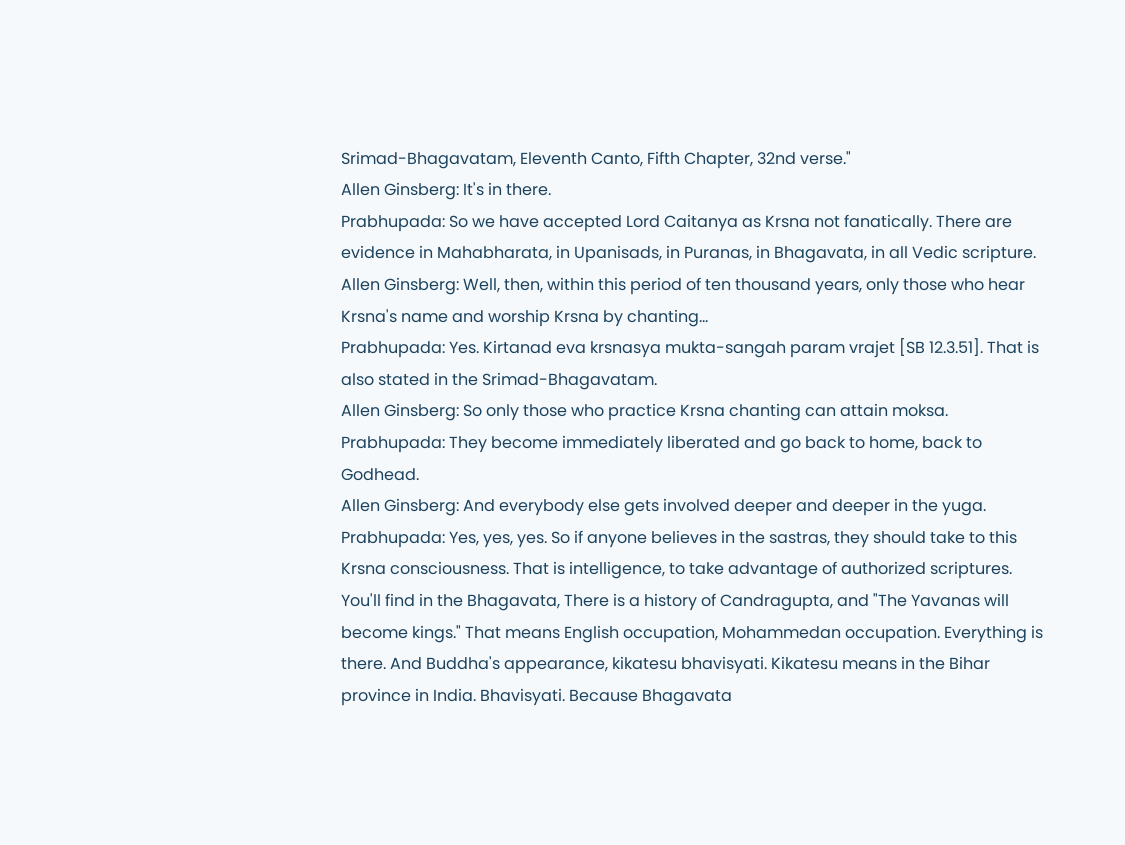Srimad-Bhagavatam, Eleventh Canto, Fifth Chapter, 32nd verse."
Allen Ginsberg: It's in there.
Prabhupada: So we have accepted Lord Caitanya as Krsna not fanatically. There are evidence in Mahabharata, in Upanisads, in Puranas, in Bhagavata, in all Vedic scripture.
Allen Ginsberg: Well, then, within this period of ten thousand years, only those who hear Krsna's name and worship Krsna by chanting...
Prabhupada: Yes. Kirtanad eva krsnasya mukta-sangah param vrajet [SB 12.3.51]. That is also stated in the Srimad-Bhagavatam.
Allen Ginsberg: So only those who practice Krsna chanting can attain moksa.
Prabhupada: They become immediately liberated and go back to home, back to Godhead.
Allen Ginsberg: And everybody else gets involved deeper and deeper in the yuga.
Prabhupada: Yes, yes, yes. So if anyone believes in the sastras, they should take to this Krsna consciousness. That is intelligence, to take advantage of authorized scriptures. You'll find in the Bhagavata, There is a history of Candragupta, and "The Yavanas will become kings." That means English occupation, Mohammedan occupation. Everything is there. And Buddha's appearance, kikatesu bhavisyati. Kikatesu means in the Bihar province in India. Bhavisyati. Because Bhagavata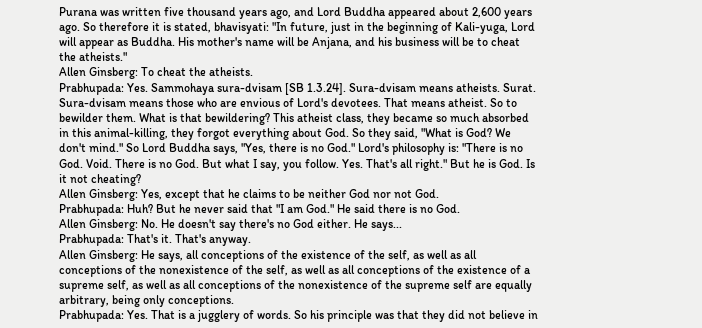Purana was written five thousand years ago, and Lord Buddha appeared about 2,600 years ago. So therefore it is stated, bhavisyati: "In future, just in the beginning of Kali-yuga, Lord will appear as Buddha. His mother's name will be Anjana, and his business will be to cheat the atheists."
Allen Ginsberg: To cheat the atheists.
Prabhupada: Yes. Sammohaya sura-dvisam [SB 1.3.24]. Sura-dvisam means atheists. Surat. Sura-dvisam means those who are envious of Lord's devotees. That means atheist. So to bewilder them. What is that bewildering? This atheist class, they became so much absorbed in this animal-killing, they forgot everything about God. So they said, "What is God? We don't mind." So Lord Buddha says, "Yes, there is no God." Lord's philosophy is: "There is no God. Void. There is no God. But what I say, you follow. Yes. That's all right." But he is God. Is it not cheating?
Allen Ginsberg: Yes, except that he claims to be neither God nor not God.
Prabhupada: Huh? But he never said that "I am God." He said there is no God.
Allen Ginsberg: No. He doesn't say there's no God either. He says...
Prabhupada: That's it. That's anyway.
Allen Ginsberg: He says, all conceptions of the existence of the self, as well as all conceptions of the nonexistence of the self, as well as all conceptions of the existence of a supreme self, as well as all conceptions of the nonexistence of the supreme self are equally arbitrary, being only conceptions.
Prabhupada: Yes. That is a jugglery of words. So his principle was that they did not believe in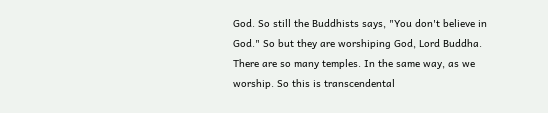God. So still the Buddhists says, "You don't believe in God." So but they are worshiping God, Lord Buddha. There are so many temples. In the same way, as we worship. So this is transcendental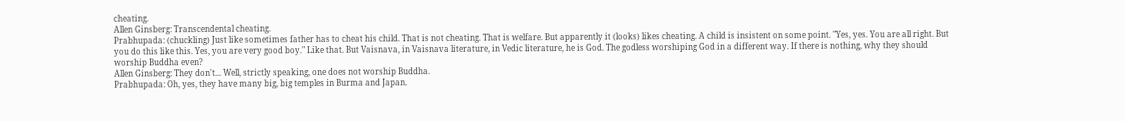cheating.
Allen Ginsberg: Transcendental cheating.
Prabhupada: (chuckling) Just like sometimes father has to cheat his child. That is not cheating. That is welfare. But apparently it (looks) likes cheating. A child is insistent on some point. "Yes, yes. You are all right. But you do this like this. Yes, you are very good boy." Like that. But Vaisnava, in Vaisnava literature, in Vedic literature, he is God. The godless worshiping God in a different way. If there is nothing, why they should worship Buddha even?
Allen Ginsberg: They don't... Well, strictly speaking, one does not worship Buddha.
Prabhupada: Oh, yes, they have many big, big temples in Burma and Japan.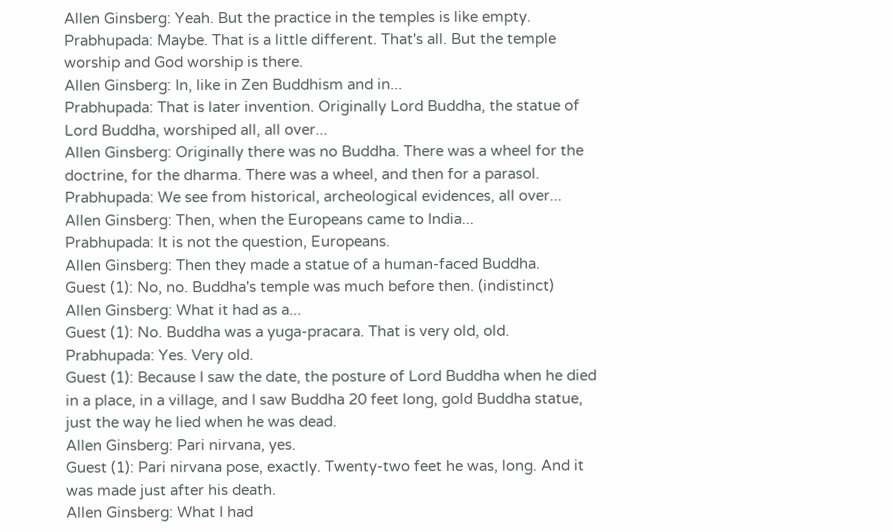Allen Ginsberg: Yeah. But the practice in the temples is like empty.
Prabhupada: Maybe. That is a little different. That's all. But the temple worship and God worship is there.
Allen Ginsberg: In, like in Zen Buddhism and in...
Prabhupada: That is later invention. Originally Lord Buddha, the statue of Lord Buddha, worshiped all, all over...
Allen Ginsberg: Originally there was no Buddha. There was a wheel for the doctrine, for the dharma. There was a wheel, and then for a parasol.
Prabhupada: We see from historical, archeological evidences, all over...
Allen Ginsberg: Then, when the Europeans came to India...
Prabhupada: It is not the question, Europeans.
Allen Ginsberg: Then they made a statue of a human-faced Buddha.
Guest (1): No, no. Buddha's temple was much before then. (indistinct)
Allen Ginsberg: What it had as a...
Guest (1): No. Buddha was a yuga-pracara. That is very old, old.
Prabhupada: Yes. Very old.
Guest (1): Because I saw the date, the posture of Lord Buddha when he died in a place, in a village, and I saw Buddha 20 feet long, gold Buddha statue, just the way he lied when he was dead.
Allen Ginsberg: Pari nirvana, yes.
Guest (1): Pari nirvana pose, exactly. Twenty-two feet he was, long. And it was made just after his death.
Allen Ginsberg: What I had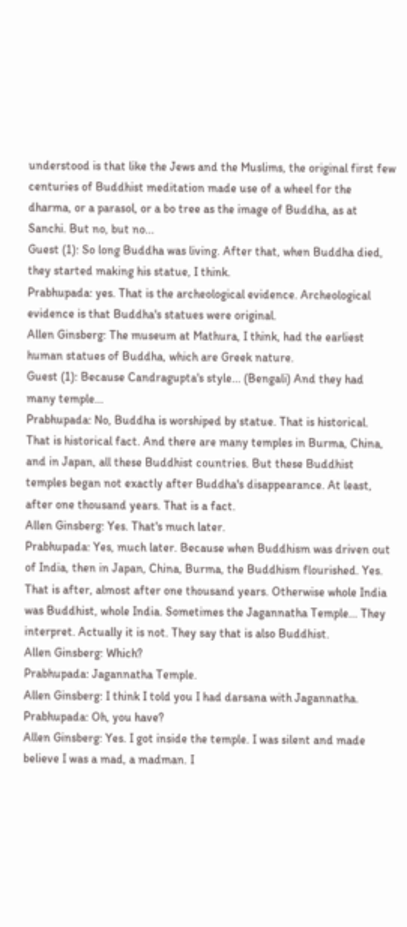understood is that like the Jews and the Muslims, the original first few centuries of Buddhist meditation made use of a wheel for the dharma, or a parasol, or a bo tree as the image of Buddha, as at Sanchi. But no, but no...
Guest (1): So long Buddha was living. After that, when Buddha died, they started making his statue, I think.
Prabhupada: yes. That is the archeological evidence. Archeological evidence is that Buddha's statues were original.
Allen Ginsberg: The museum at Mathura, I think, had the earliest human statues of Buddha, which are Greek nature.
Guest (1): Because Candragupta's style... (Bengali) And they had many temple...
Prabhupada: No, Buddha is worshiped by statue. That is historical. That is historical fact. And there are many temples in Burma, China, and in Japan, all these Buddhist countries. But these Buddhist temples began not exactly after Buddha's disappearance. At least, after one thousand years. That is a fact.
Allen Ginsberg: Yes. That's much later.
Prabhupada: Yes, much later. Because when Buddhism was driven out of India, then in Japan, China, Burma, the Buddhism flourished. Yes. That is after, almost after one thousand years. Otherwise whole India was Buddhist, whole India. Sometimes the Jagannatha Temple... They interpret. Actually it is not. They say that is also Buddhist.
Allen Ginsberg: Which?
Prabhupada: Jagannatha Temple.
Allen Ginsberg: I think I told you I had darsana with Jagannatha.
Prabhupada: Oh, you have?
Allen Ginsberg: Yes. I got inside the temple. I was silent and made believe I was a mad, a madman. I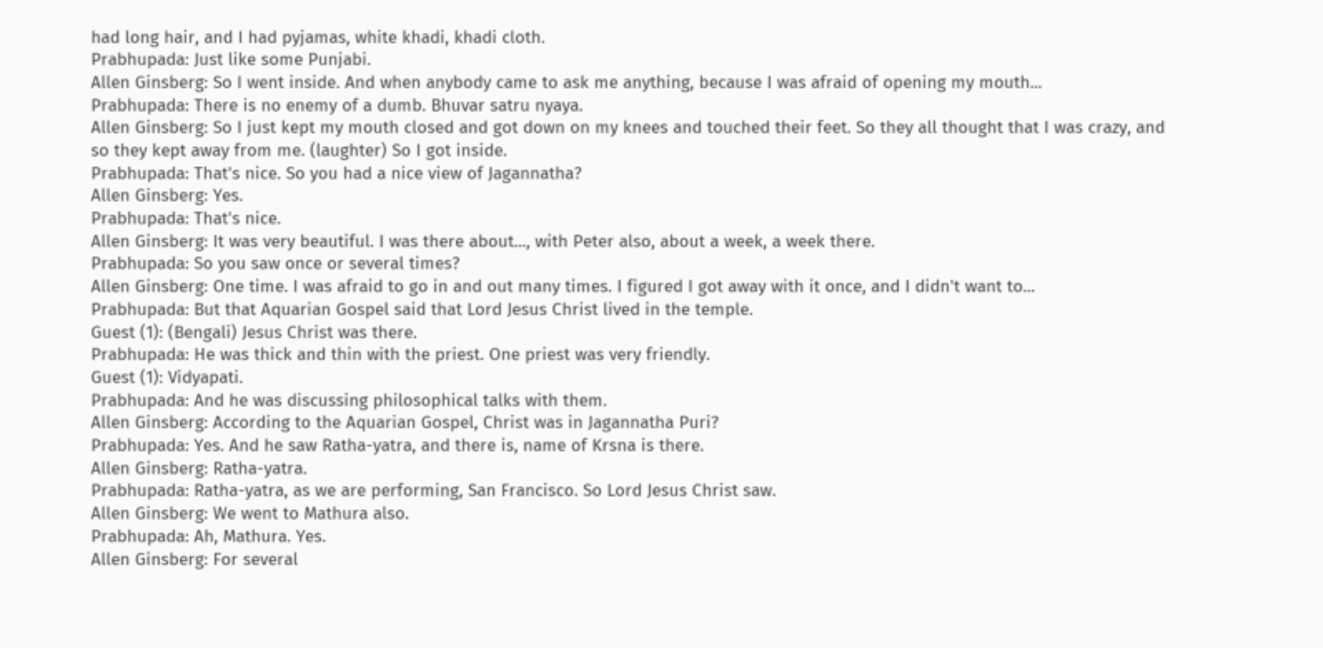had long hair, and I had pyjamas, white khadi, khadi cloth.
Prabhupada: Just like some Punjabi.
Allen Ginsberg: So I went inside. And when anybody came to ask me anything, because I was afraid of opening my mouth...
Prabhupada: There is no enemy of a dumb. Bhuvar satru nyaya.
Allen Ginsberg: So I just kept my mouth closed and got down on my knees and touched their feet. So they all thought that I was crazy, and so they kept away from me. (laughter) So I got inside.
Prabhupada: That's nice. So you had a nice view of Jagannatha?
Allen Ginsberg: Yes.
Prabhupada: That's nice.
Allen Ginsberg: It was very beautiful. I was there about..., with Peter also, about a week, a week there.
Prabhupada: So you saw once or several times?
Allen Ginsberg: One time. I was afraid to go in and out many times. I figured I got away with it once, and I didn't want to...
Prabhupada: But that Aquarian Gospel said that Lord Jesus Christ lived in the temple.
Guest (1): (Bengali) Jesus Christ was there.
Prabhupada: He was thick and thin with the priest. One priest was very friendly.
Guest (1): Vidyapati.
Prabhupada: And he was discussing philosophical talks with them.
Allen Ginsberg: According to the Aquarian Gospel, Christ was in Jagannatha Puri?
Prabhupada: Yes. And he saw Ratha-yatra, and there is, name of Krsna is there.
Allen Ginsberg: Ratha-yatra.
Prabhupada: Ratha-yatra, as we are performing, San Francisco. So Lord Jesus Christ saw.
Allen Ginsberg: We went to Mathura also.
Prabhupada: Ah, Mathura. Yes.
Allen Ginsberg: For several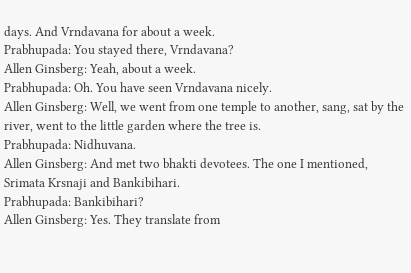days. And Vrndavana for about a week.
Prabhupada: You stayed there, Vrndavana?
Allen Ginsberg: Yeah, about a week.
Prabhupada: Oh. You have seen Vrndavana nicely.
Allen Ginsberg: Well, we went from one temple to another, sang, sat by the river, went to the little garden where the tree is.
Prabhupada: Nidhuvana.
Allen Ginsberg: And met two bhakti devotees. The one I mentioned, Srimata Krsnaji and Bankibihari.
Prabhupada: Bankibihari?
Allen Ginsberg: Yes. They translate from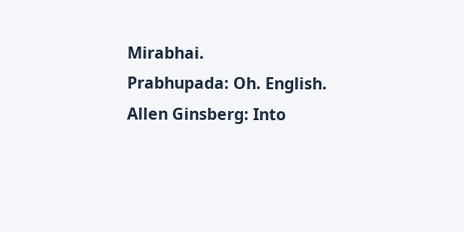Mirabhai.
Prabhupada: Oh. English.
Allen Ginsberg: Into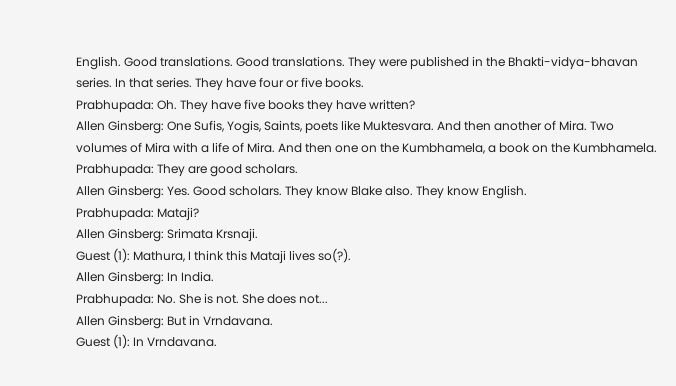English. Good translations. Good translations. They were published in the Bhakti-vidya-bhavan series. In that series. They have four or five books.
Prabhupada: Oh. They have five books they have written?
Allen Ginsberg: One Sufis, Yogis, Saints, poets like Muktesvara. And then another of Mira. Two volumes of Mira with a life of Mira. And then one on the Kumbhamela, a book on the Kumbhamela.
Prabhupada: They are good scholars.
Allen Ginsberg: Yes. Good scholars. They know Blake also. They know English.
Prabhupada: Mataji?
Allen Ginsberg: Srimata Krsnaji.
Guest (1): Mathura, I think this Mataji lives so(?).
Allen Ginsberg: In India.
Prabhupada: No. She is not. She does not...
Allen Ginsberg: But in Vrndavana.
Guest (1): In Vrndavana.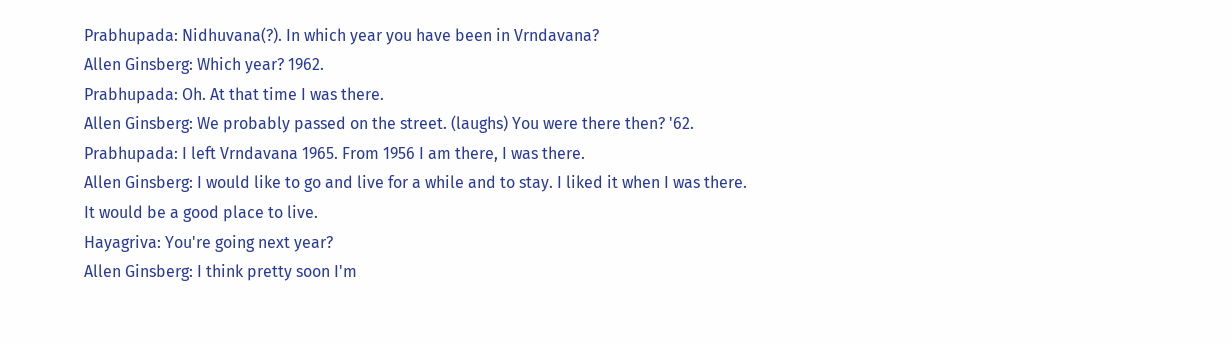Prabhupada: Nidhuvana(?). In which year you have been in Vrndavana?
Allen Ginsberg: Which year? 1962.
Prabhupada: Oh. At that time I was there.
Allen Ginsberg: We probably passed on the street. (laughs) You were there then? '62.
Prabhupada: I left Vrndavana 1965. From 1956 I am there, I was there.
Allen Ginsberg: I would like to go and live for a while and to stay. I liked it when I was there. It would be a good place to live.
Hayagriva: You're going next year?
Allen Ginsberg: I think pretty soon I'm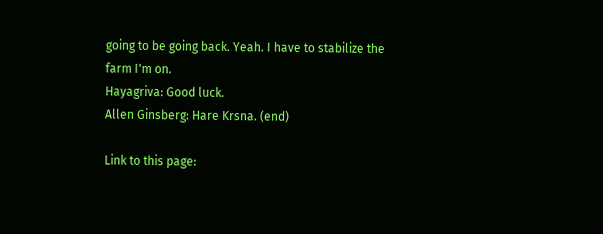going to be going back. Yeah. I have to stabilize the farm I'm on.
Hayagriva: Good luck.
Allen Ginsberg: Hare Krsna. (end)

Link to this page: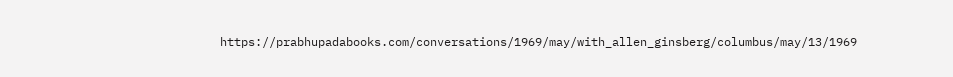https://prabhupadabooks.com/conversations/1969/may/with_allen_ginsberg/columbus/may/13/1969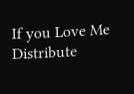If you Love Me Distribute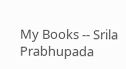My Books -- Srila Prabhupada